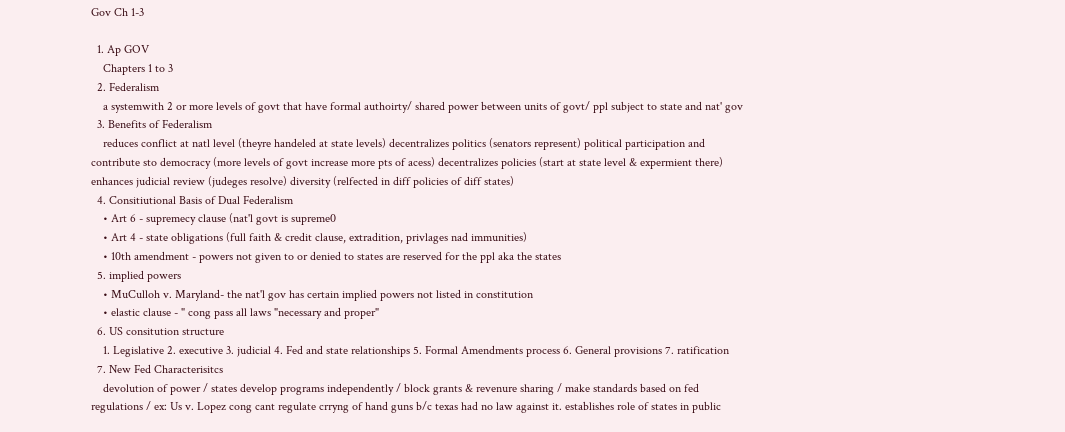Gov Ch 1-3

  1. Ap GOV
    Chapters 1 to 3
  2. Federalism
    a systemwith 2 or more levels of govt that have formal authoirty/ shared power between units of govt/ ppl subject to state and nat' gov
  3. Benefits of Federalism
    reduces conflict at natl level (theyre handeled at state levels) decentralizes politics (senators represent) political participation and contribute sto democracy (more levels of govt increase more pts of acess) decentralizes policies (start at state level & expermient there) enhances judicial review (judeges resolve) diversity (relfected in diff policies of diff states)
  4. Consitiutional Basis of Dual Federalism
    • Art 6 - supremecy clause (nat'l govt is supreme0
    • Art 4 - state obligations (full faith & credit clause, extradition, privlages nad immunities)
    • 10th amendment - powers not given to or denied to states are reserved for the ppl aka the states
  5. implied powers
    • MuCulloh v. Maryland- the nat'l gov has certain implied powers not listed in constitution
    • elastic clause - " cong pass all laws "necessary and proper"
  6. US consitution structure
    1. Legislative 2. executive 3. judicial 4. Fed and state relationships 5. Formal Amendments process 6. General provisions 7. ratification
  7. New Fed Characterisitcs
    devolution of power / states develop programs independently / block grants & revenure sharing / make standards based on fed regulations / ex: Us v. Lopez cong cant regulate crryng of hand guns b/c texas had no law against it. establishes role of states in public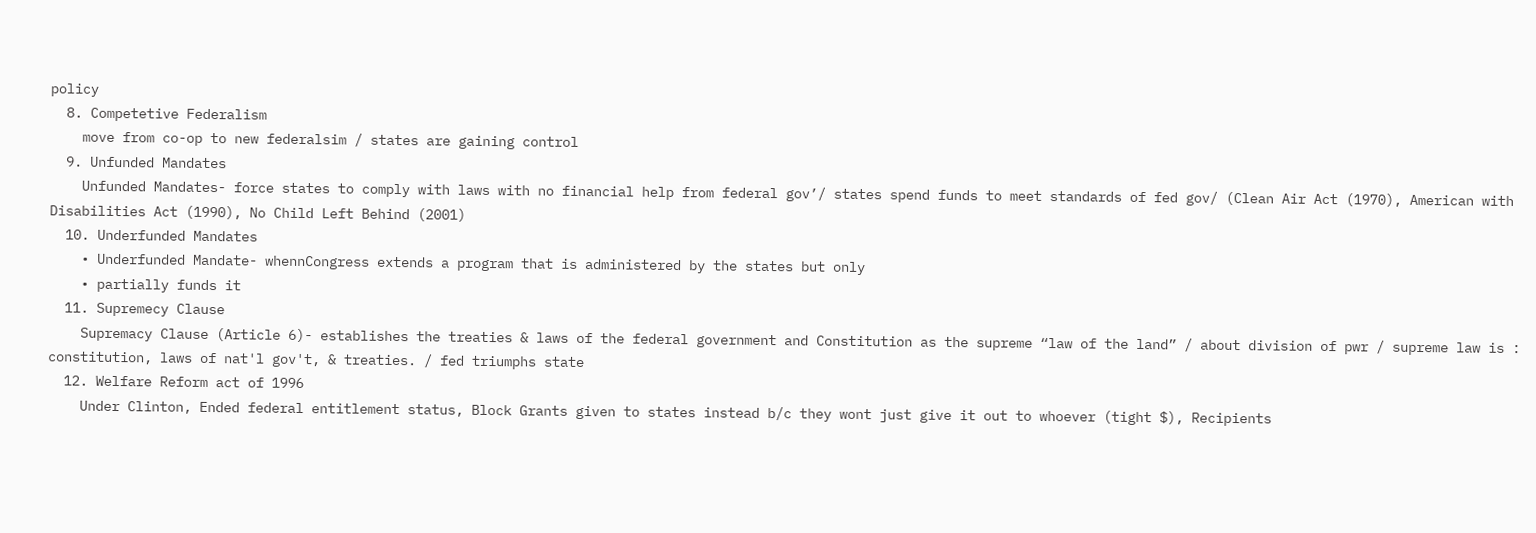policy
  8. Competetive Federalism
    move from co-op to new federalsim / states are gaining control
  9. Unfunded Mandates
    Unfunded Mandates- force states to comply with laws with no financial help from federal gov’/ states spend funds to meet standards of fed gov/ (Clean Air Act (1970), American with Disabilities Act (1990), No Child Left Behind (2001)
  10. Underfunded Mandates
    • Underfunded Mandate- whennCongress extends a program that is administered by the states but only
    • partially funds it
  11. Supremecy Clause
    Supremacy Clause (Article 6)- establishes the treaties & laws of the federal government and Constitution as the supreme “law of the land” / about division of pwr / supreme law is : constitution, laws of nat'l gov't, & treaties. / fed triumphs state
  12. Welfare Reform act of 1996
    Under Clinton, Ended federal entitlement status, Block Grants given to states instead b/c they wont just give it out to whoever (tight $), Recipients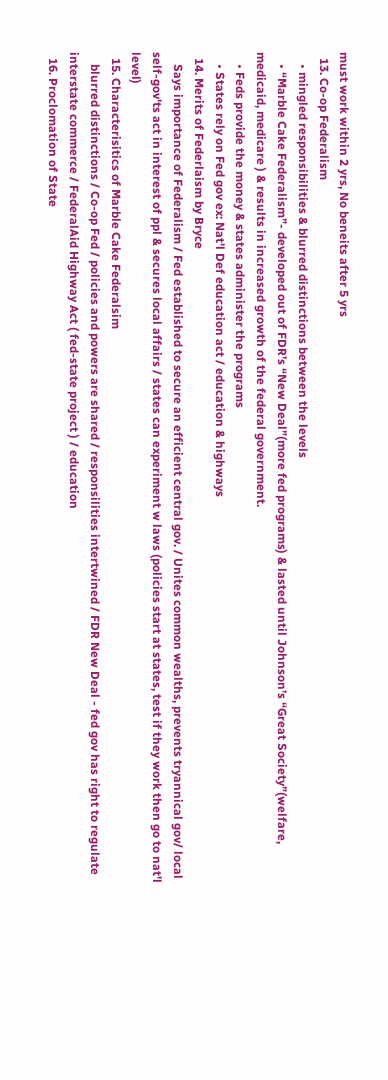must work within 2 yrs, No beneits after 5 yrs
  13. Co-op Federalism
    • mingled responsibilities & blurred distinctions between the levels
    • “Marble Cake Federalism”- developed out of FDR’s “New Deal”(more fed programs) & lasted until Johnson’s “Great Society”(welfare, medicaid, medicare ) & results in increased growth of the federal government.
    • Feds provide the money & states administer the programs
    • States rely on Fed gov ex: Nat'l Def education act / education & highways
  14. Merits of Federlaism by Bryce
    Says importance of Federalism / Fed established to secure an efficient central gov. / Unites common wealths, prevents tryannical gov/ local self-gov'ts act in interest of ppl & secures local affairs / states can experiment w laws (policies start at states, test if they work then go to nat'l level)
  15. Characterisitics of Marble Cake Federalsim
    blurred distinctions / Co-op Fed / policies and powers are shared / responsilities intertwined / FDR New Deal - fed gov has right to regulate interstate commerce / FederalAid Highway Act ( fed-state project ) / education
  16. Proclomation of State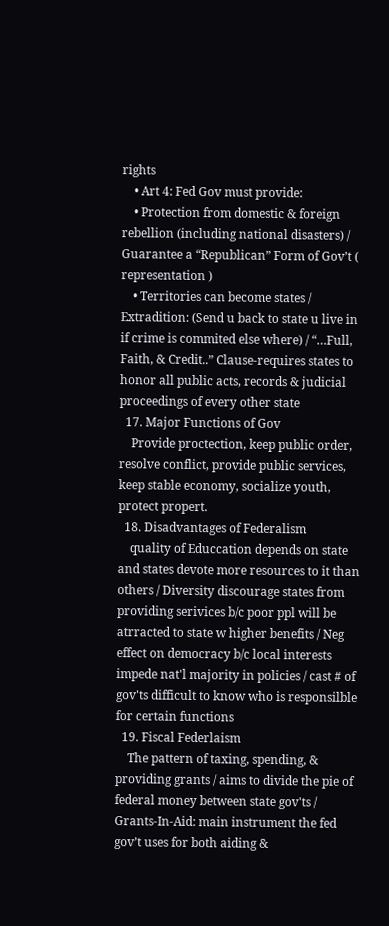rights
    • Art 4: Fed Gov must provide:
    • Protection from domestic & foreign rebellion (including national disasters) / Guarantee a “Republican” Form of Gov’t ( representation )
    • Territories can become states / Extradition: (Send u back to state u live in if crime is commited else where) / “…Full, Faith, & Credit..” Clause-requires states to honor all public acts, records & judicial proceedings of every other state
  17. Major Functions of Gov
    Provide proctection, keep public order, resolve conflict, provide public services, keep stable economy, socialize youth, protect propert.
  18. Disadvantages of Federalism
    quality of Educcation depends on state and states devote more resources to it than others / Diversity discourage states from providing serivices b/c poor ppl will be atrracted to state w higher benefits / Neg effect on democracy b/c local interests impede nat'l majority in policies / cast # of gov'ts difficult to know who is responsilble for certain functions
  19. Fiscal Federlaism
    The pattern of taxing, spending, & providing grants / aims to divide the pie of federal money between state gov'ts / Grants-In-Aid: main instrument the fed gov’t uses for both aiding &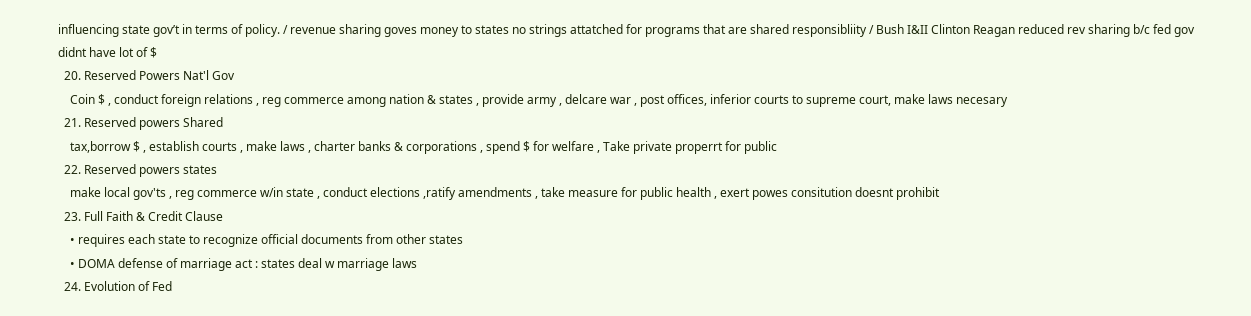influencing state gov’t in terms of policy. / revenue sharing goves money to states no strings attatched for programs that are shared responsibliity / Bush I&II Clinton Reagan reduced rev sharing b/c fed gov didnt have lot of $
  20. Reserved Powers Nat'l Gov
    Coin $ , conduct foreign relations , reg commerce among nation & states , provide army , delcare war , post offices, inferior courts to supreme court, make laws necesary
  21. Reserved powers Shared
    tax,borrow $ , establish courts , make laws , charter banks & corporations , spend $ for welfare , Take private properrt for public
  22. Reserved powers states
    make local gov'ts , reg commerce w/in state , conduct elections ,ratify amendments , take measure for public health , exert powes consitution doesnt prohibit
  23. Full Faith & Credit Clause
    • requires each state to recognize official documents from other states
    • DOMA defense of marriage act : states deal w marriage laws
  24. Evolution of Fed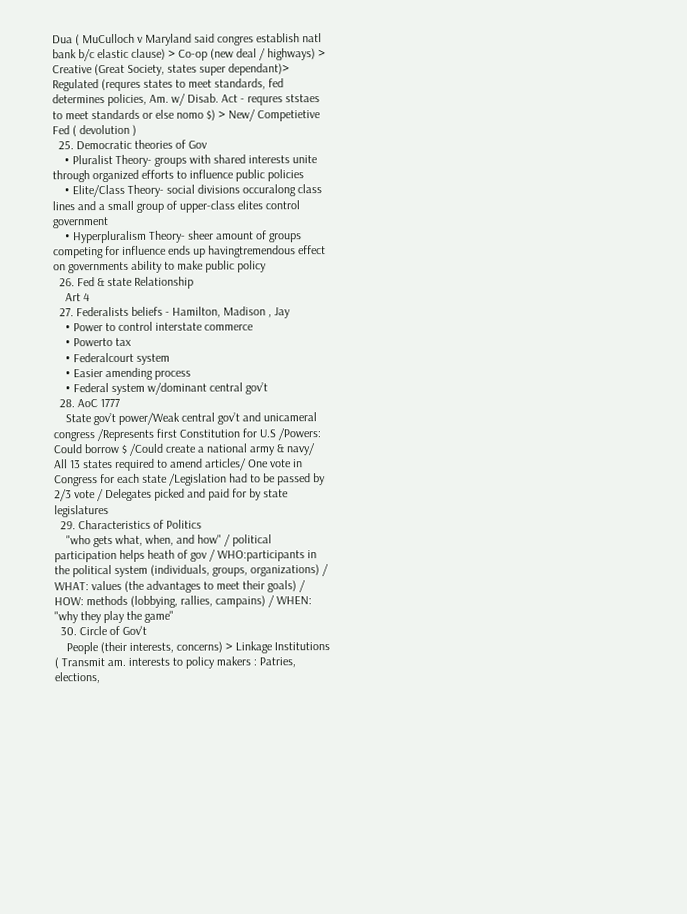Dua ( MuCulloch v Maryland said congres establish natl bank b/c elastic clause) > Co-op (new deal / highways) > Creative (Great Society, states super dependant)> Regulated (requres states to meet standards, fed determines policies, Am. w/ Disab. Act - requres ststaes to meet standards or else nomo $) > New/ Competietive Fed ( devolution )
  25. Democratic theories of Gov
    • Pluralist Theory- groups with shared interests unite through organized efforts to influence public policies
    • Elite/Class Theory- social divisions occuralong class lines and a small group of upper-class elites control government
    • Hyperpluralism Theory- sheer amount of groups competing for influence ends up havingtremendous effect on governments ability to make public policy
  26. Fed & state Relationship
    Art 4
  27. Federalists beliefs - Hamilton, Madison , Jay
    • Power to control interstate commerce
    • Powerto tax
    • Federalcourt system
    • Easier amending process
    • Federal system w/dominant central gov’t
  28. AoC 1777
    State gov’t power/Weak central gov’t and unicameral congress /Represents first Constitution for U.S /Powers: Could borrow $ /Could create a national army & navy/ All 13 states required to amend articles/ One vote in Congress for each state /Legislation had to be passed by 2/3 vote / Delegates picked and paid for by state legislatures
  29. Characteristics of Politics
    "who gets what, when, and how" / political participation helps heath of gov / WHO:participants in the political system (individuals, groups, organizations) / WHAT: values (the advantages to meet their goals) / HOW: methods (lobbying, rallies, campains) / WHEN: "why they play the game"
  30. Circle of Gov't
    People (their interests, concerns) > Linkage Institutions ( Transmit am. interests to policy makers : Patries, elections,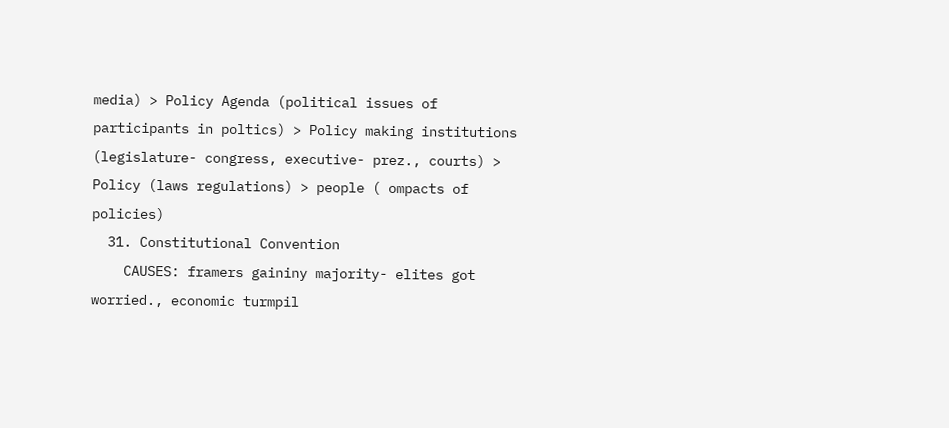media) > Policy Agenda (political issues of participants in poltics) > Policy making institutions (legislature- congress, executive- prez., courts) > Policy (laws regulations) > people ( ompacts of policies)
  31. Constitutional Convention
    CAUSES: framers gaininy majority- elites got worried., economic turmpil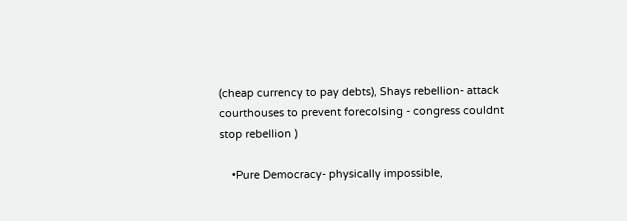(cheap currency to pay debts), Shays rebellion- attack courthouses to prevent forecolsing - congress couldnt stop rebellion )

    •Pure Democracy- physically impossible,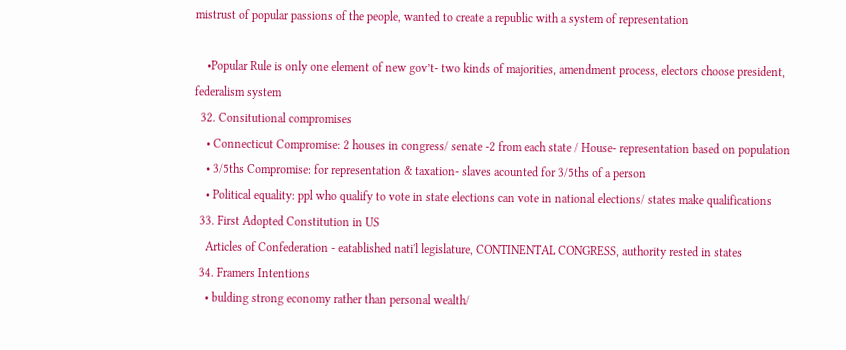mistrust of popular passions of the people, wanted to create a republic with a system of representation

    •Popular Rule is only one element of new gov’t- two kinds of majorities, amendment process, electors choose president, federalism system
  32. Consitutional compromises
    • Connecticut Compromise: 2 houses in congress/ senate -2 from each state / House- representation based on population
    • 3/5ths Compromise: for representation & taxation- slaves acounted for 3/5ths of a person
    • Political equality: ppl who qualify to vote in state elections can vote in national elections/ states make qualifications
  33. First Adopted Constitution in US
    Articles of Confederation - eatablished nati'l legislature, CONTINENTAL CONGRESS, authority rested in states
  34. Framers Intentions
    • bulding strong economy rather than personal wealth/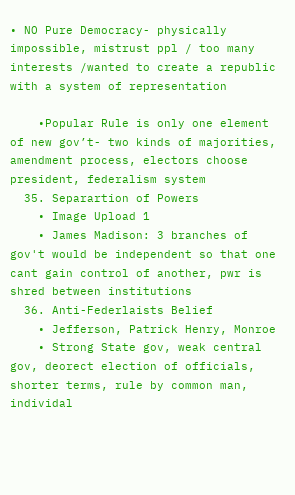• NO Pure Democracy- physically impossible, mistrust ppl / too many interests /wanted to create a republic with a system of representation

    •Popular Rule is only one element of new gov’t- two kinds of majorities, amendment process, electors choose president, federalism system
  35. Separartion of Powers
    • Image Upload 1
    • James Madison: 3 branches of gov't would be independent so that one cant gain control of another, pwr is shred between institutions
  36. Anti-Federlaists Belief
    • Jefferson, Patrick Henry, Monroe
    • Strong State gov, weak central gov, deorect election of officials, shorter terms, rule by common man, individal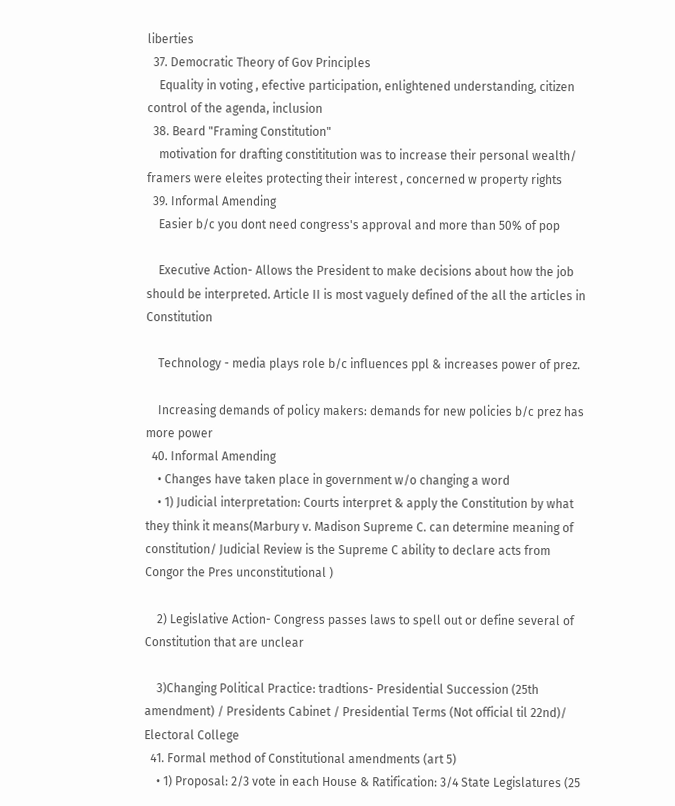liberties
  37. Democratic Theory of Gov Principles
    Equality in voting , efective participation, enlightened understanding, citizen control of the agenda, inclusion
  38. Beard "Framing Constitution"
    motivation for drafting constititution was to increase their personal wealth/ framers were eleites protecting their interest , concerned w property rights
  39. Informal Amending
    Easier b/c you dont need congress's approval and more than 50% of pop

    Executive Action- Allows the President to make decisions about how the job should be interpreted. Article II is most vaguely defined of the all the articles in Constitution

    Technology - media plays role b/c influences ppl & increases power of prez.

    Increasing demands of policy makers: demands for new policies b/c prez has more power
  40. Informal Amending
    • Changes have taken place in government w/o changing a word
    • 1) Judicial interpretation: Courts interpret & apply the Constitution by what they think it means(Marbury v. Madison Supreme C. can determine meaning of constitution/ Judicial Review is the Supreme C ability to declare acts from Congor the Pres unconstitutional )

    2) Legislative Action- Congress passes laws to spell out or define several of Constitution that are unclear

    3)Changing Political Practice: tradtions- Presidential Succession (25th amendment) / Presidents Cabinet / Presidential Terms (Not official til 22nd)/ Electoral College
  41. Formal method of Constitutional amendments (art 5)
    • 1) Proposal: 2/3 vote in each House & Ratification: 3/4 State Legislatures (25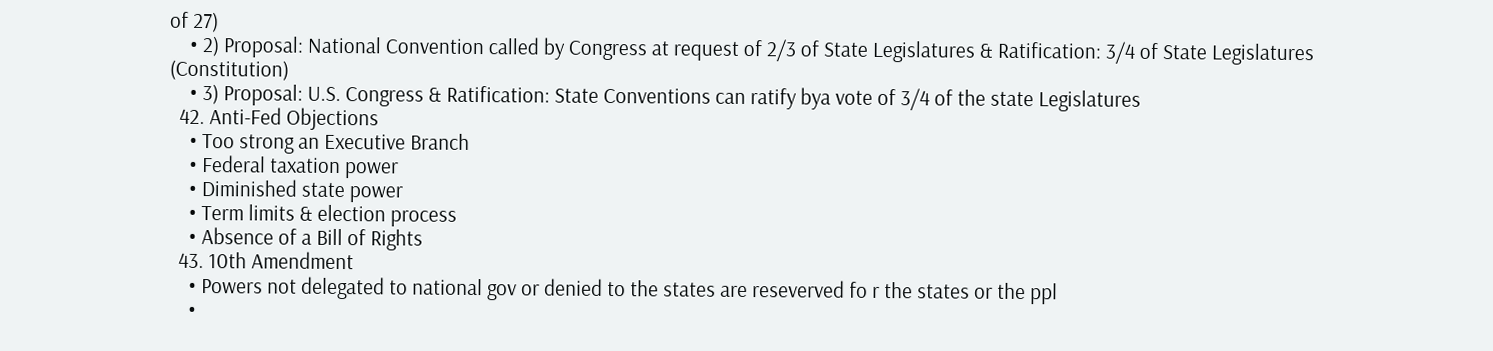of 27)
    • 2) Proposal: National Convention called by Congress at request of 2/3 of State Legislatures & Ratification: 3/4 of State Legislatures (Constitution)
    • 3) Proposal: U.S. Congress & Ratification: State Conventions can ratify bya vote of 3/4 of the state Legislatures
  42. Anti-Fed Objections
    • Too strong an Executive Branch
    • Federal taxation power
    • Diminished state power
    • Term limits & election process
    • Absence of a Bill of Rights
  43. 10th Amendment
    • Powers not delegated to national gov or denied to the states are reseverved fo r the states or the ppl
    •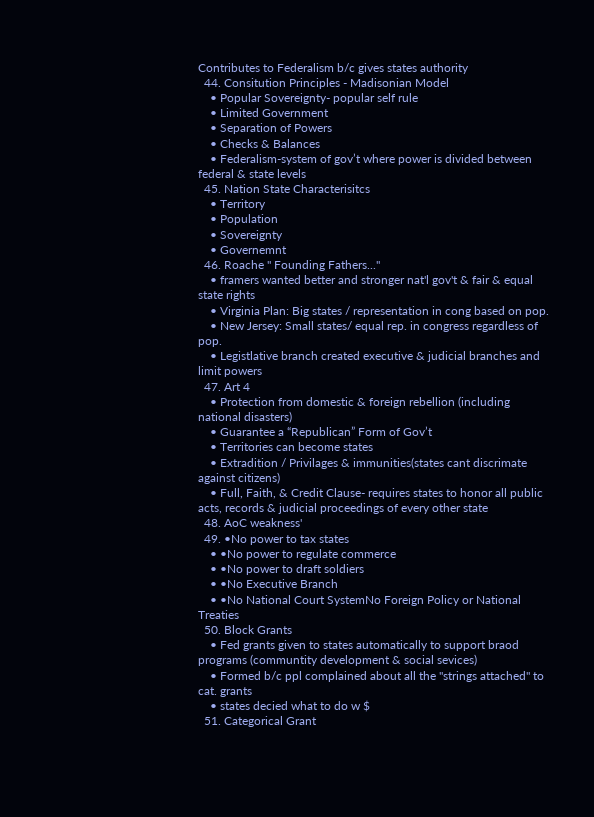Contributes to Federalism b/c gives states authority
  44. Consitution Principles - Madisonian Model
    • Popular Sovereignty- popular self rule
    • Limited Government
    • Separation of Powers
    • Checks & Balances
    • Federalism-system of gov’t where power is divided between federal & state levels
  45. Nation State Characterisitcs
    • Territory
    • Population
    • Sovereignty
    • Governemnt
  46. Roache " Founding Fathers..."
    • framers wanted better and stronger nat'l gov't & fair & equal state rights
    • Virginia Plan: Big states / representation in cong based on pop.
    • New Jersey: Small states/ equal rep. in congress regardless of pop.
    • Legistlative branch created executive & judicial branches and limit powers
  47. Art 4
    • Protection from domestic & foreign rebellion (including national disasters)
    • Guarantee a “Republican” Form of Gov’t
    • Territories can become states
    • Extradition / Privilages & immunities(states cant discrimate against citizens)
    • Full, Faith, & Credit Clause- requires states to honor all public acts, records & judicial proceedings of every other state
  48. AoC weakness'
  49. •No power to tax states
    • •No power to regulate commerce
    • •No power to draft soldiers
    • •No Executive Branch
    • •No National Court SystemNo Foreign Policy or National Treaties
  50. Block Grants
    • Fed grants given to states automatically to support braod programs (communtity development & social sevices)
    • Formed b/c ppl complained about all the "strings attached" to cat. grants
    • states decied what to do w $
  51. Categorical Grant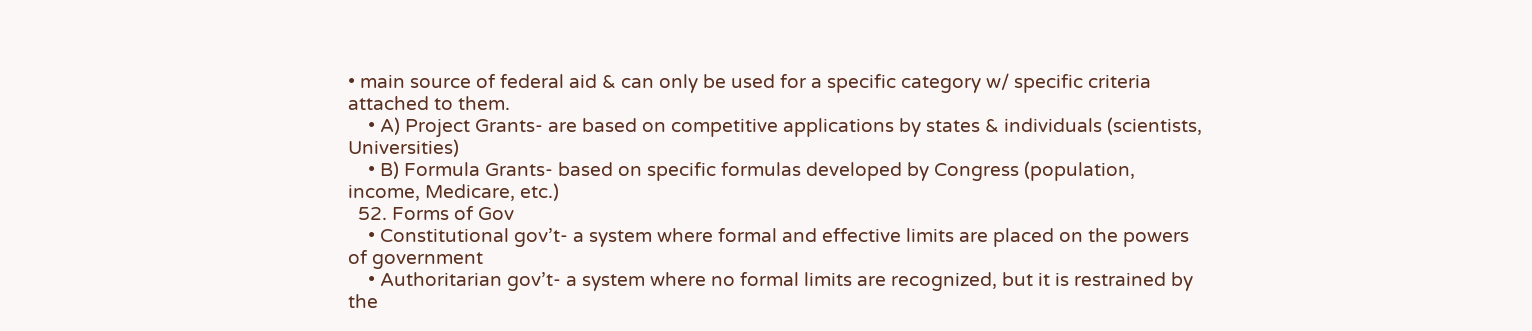• main source of federal aid & can only be used for a specific category w/ specific criteria attached to them.
    • A) Project Grants- are based on competitive applications by states & individuals (scientists, Universities)
    • B) Formula Grants- based on specific formulas developed by Congress (population, income, Medicare, etc.)
  52. Forms of Gov
    • Constitutional gov’t- a system where formal and effective limits are placed on the powers of government
    • Authoritarian gov’t- a system where no formal limits are recognized, but it is restrained by the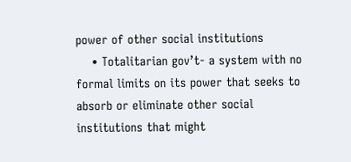power of other social institutions
    • Totalitarian gov’t- a system with no formal limits on its power that seeks to absorb or eliminate other social institutions that might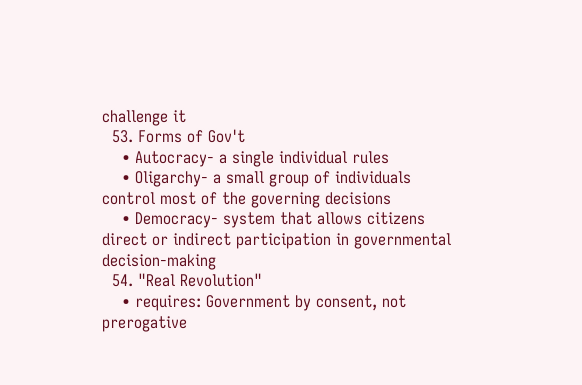challenge it
  53. Forms of Gov't
    • Autocracy- a single individual rules
    • Oligarchy- a small group of individuals control most of the governing decisions
    • Democracy- system that allows citizens direct or indirect participation in governmental decision-making
  54. "Real Revolution"
    • requires: Government by consent, not prerogative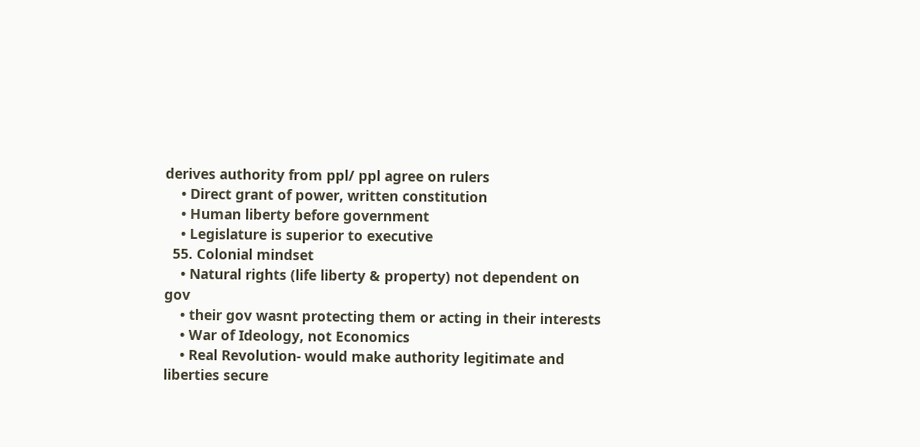derives authority from ppl/ ppl agree on rulers
    • Direct grant of power, written constitution
    • Human liberty before government
    • Legislature is superior to executive
  55. Colonial mindset
    • Natural rights (life liberty & property) not dependent on gov
    • their gov wasnt protecting them or acting in their interests
    • War of Ideology, not Economics
    • Real Revolution- would make authority legitimate and liberties secure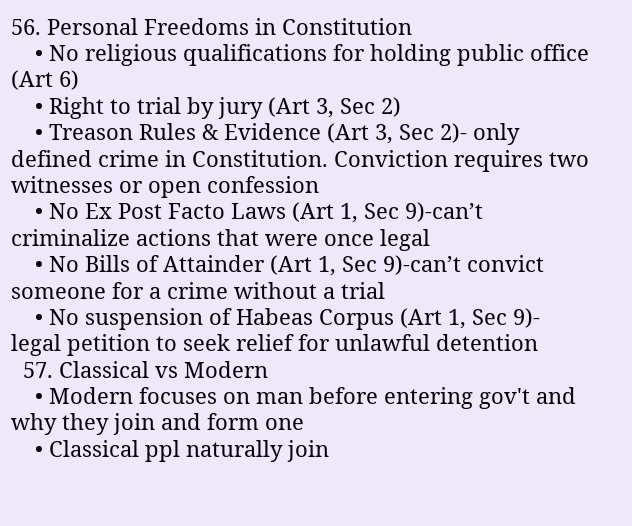56. Personal Freedoms in Constitution
    • No religious qualifications for holding public office (Art 6)
    • Right to trial by jury (Art 3, Sec 2)
    • Treason Rules & Evidence (Art 3, Sec 2)- only defined crime in Constitution. Conviction requires two witnesses or open confession
    • No Ex Post Facto Laws (Art 1, Sec 9)-can’t criminalize actions that were once legal
    • No Bills of Attainder (Art 1, Sec 9)-can’t convict someone for a crime without a trial
    • No suspension of Habeas Corpus (Art 1, Sec 9)- legal petition to seek relief for unlawful detention
  57. Classical vs Modern
    • Modern focuses on man before entering gov't and why they join and form one
    • Classical ppl naturally join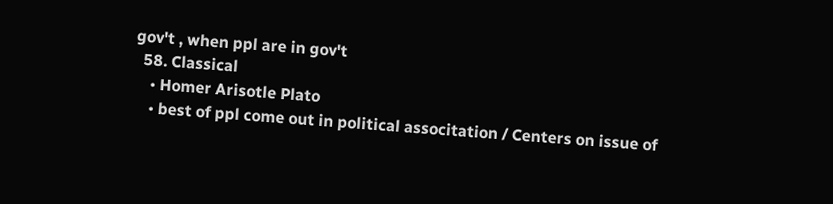gov't , when ppl are in gov't
  58. Classical
    • Homer Arisotle Plato
    • best of ppl come out in political associtation / Centers on issue of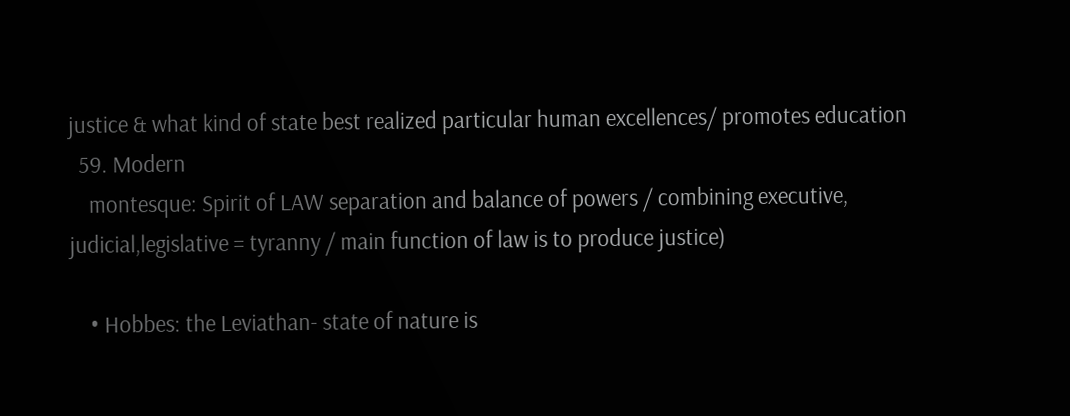justice & what kind of state best realized particular human excellences/ promotes education
  59. Modern
    montesque: Spirit of LAW separation and balance of powers / combining executive, judicial,legislative = tyranny / main function of law is to produce justice)

    • Hobbes: the Leviathan- state of nature is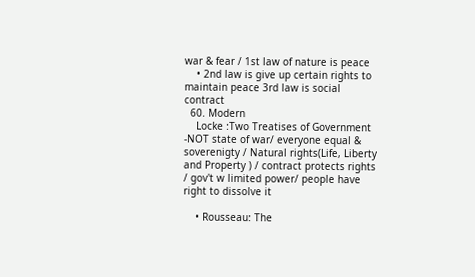war & fear / 1st law of nature is peace
    • 2nd law is give up certain rights to maintain peace 3rd law is social contract
  60. Modern
    Locke :Two Treatises of Government -NOT state of war/ everyone equal & soverenigty / Natural rights(Life, Liberty and Property ) / contract protects rights / gov't w limited power/ people have right to dissolve it

    • Rousseau: The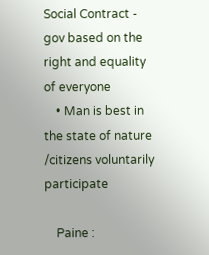Social Contract - gov based on the right and equality of everyone
    • Man is best in the state of nature /citizens voluntarily participate

    Paine :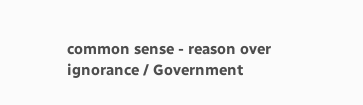common sense - reason over ignorance / Government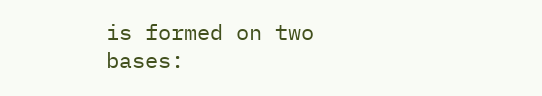is formed on two bases: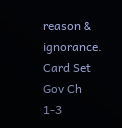reason & ignorance.
Card Set
Gov Ch 1-3